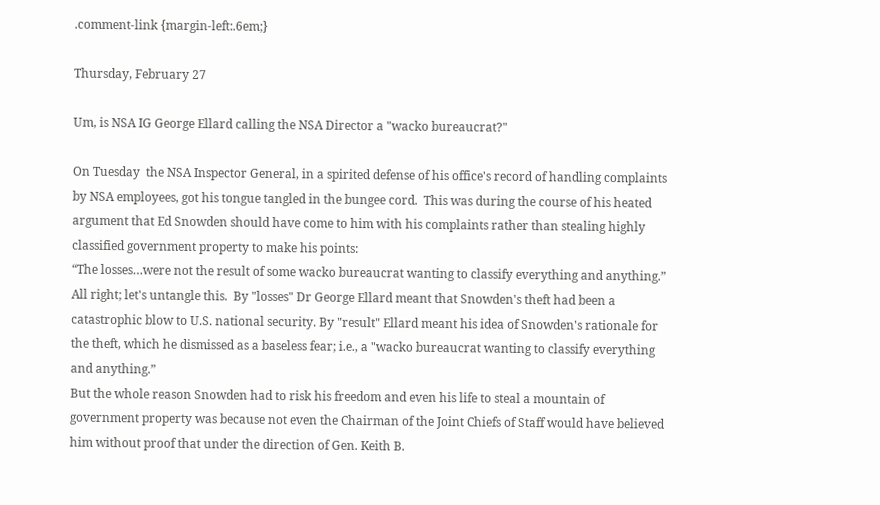.comment-link {margin-left:.6em;}

Thursday, February 27

Um, is NSA IG George Ellard calling the NSA Director a "wacko bureaucrat?"

On Tuesday  the NSA Inspector General, in a spirited defense of his office's record of handling complaints by NSA employees, got his tongue tangled in the bungee cord.  This was during the course of his heated argument that Ed Snowden should have come to him with his complaints rather than stealing highly classified government property to make his points:
“The losses…were not the result of some wacko bureaucrat wanting to classify everything and anything.”
All right; let's untangle this.  By "losses" Dr George Ellard meant that Snowden's theft had been a catastrophic blow to U.S. national security. By "result" Ellard meant his idea of Snowden's rationale for the theft, which he dismissed as a baseless fear; i.e., a "wacko bureaucrat wanting to classify everything and anything.”
But the whole reason Snowden had to risk his freedom and even his life to steal a mountain of government property was because not even the Chairman of the Joint Chiefs of Staff would have believed him without proof that under the direction of Gen. Keith B.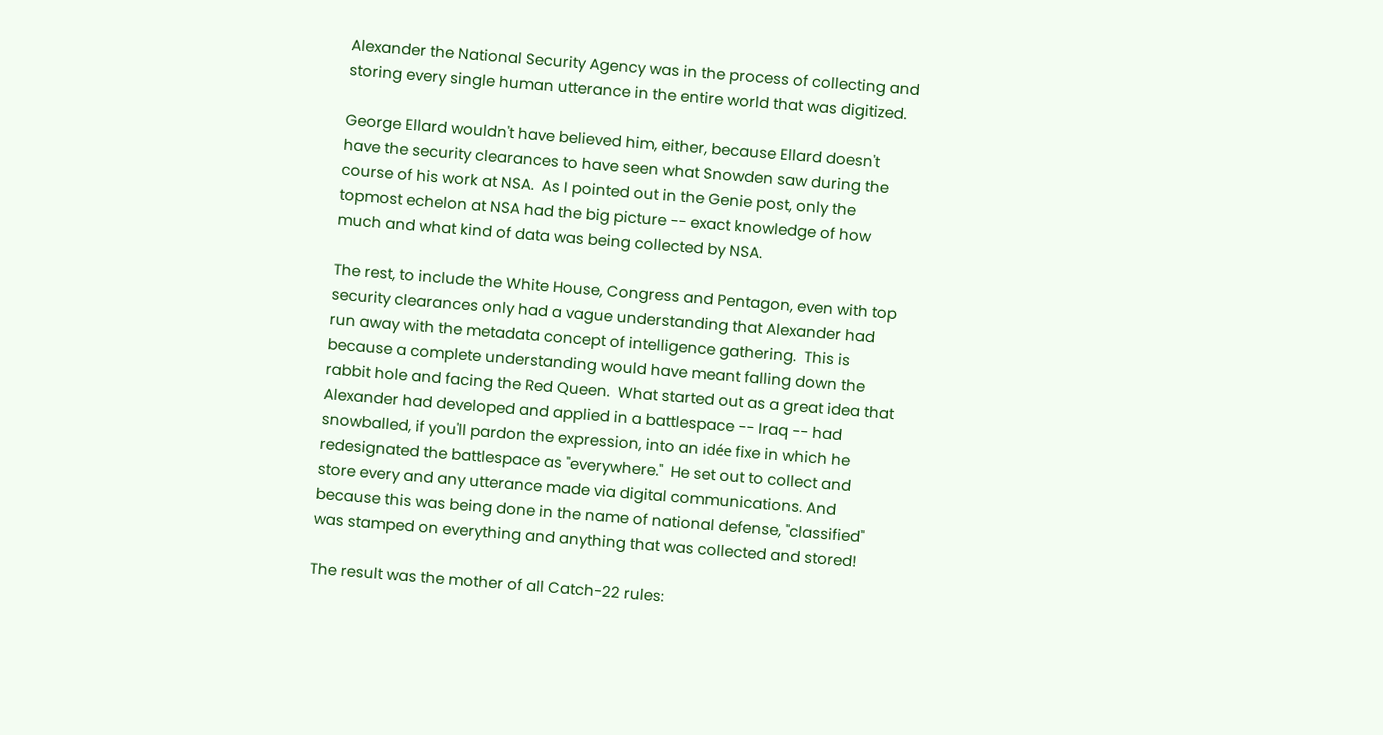Alexander the National Security Agency was in the process of collecting and storing every single human utterance in the entire world that was digitized.

George Ellard wouldn't have believed him, either, because Ellard doesn't have the security clearances to have seen what Snowden saw during the course of his work at NSA.  As I pointed out in the Genie post, only the topmost echelon at NSA had the big picture -- exact knowledge of how much and what kind of data was being collected by NSA.

The rest, to include the White House, Congress and Pentagon, even with top security clearances only had a vague understanding that Alexander had run away with the metadata concept of intelligence gathering.  This is because a complete understanding would have meant falling down the rabbit hole and facing the Red Queen.  What started out as a great idea that Alexander had developed and applied in a battlespace -- Iraq -- had snowballed, if you'll pardon the expression, into an idée fixe in which he redesignated the battlespace as "everywhere."  He set out to collect and store every and any utterance made via digital communications. And because this was being done in the name of national defense, "classified" was stamped on everything and anything that was collected and stored!

The result was the mother of all Catch-22 rules: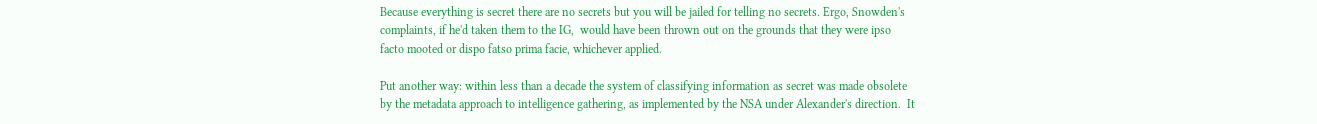Because everything is secret there are no secrets but you will be jailed for telling no secrets. Ergo, Snowden's complaints, if he'd taken them to the IG,  would have been thrown out on the grounds that they were ipso facto mooted or dispo fatso prima facie, whichever applied.

Put another way: within less than a decade the system of classifying information as secret was made obsolete by the metadata approach to intelligence gathering, as implemented by the NSA under Alexander's direction.  It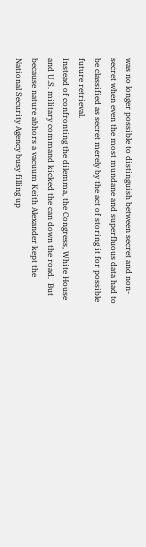was no longer possible to distinguish between secret and non-secret when even the most mundane and superfluous data had to be classified as secret merely by the act of storing it for possible future retrieval.
Instead of confronting the dilemma, the Congress, White House and U.S. military command kicked the can down the road.  But because nature abhors a vacuum Keith Alexander kept the National Security Agency busy filling up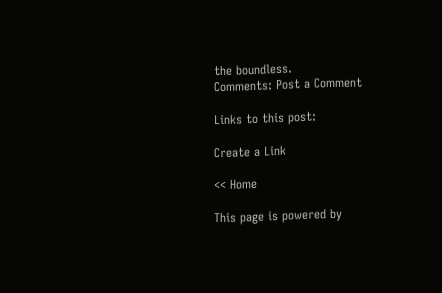the boundless.
Comments: Post a Comment

Links to this post:

Create a Link

<< Home

This page is powered by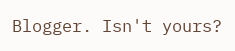Blogger. Isn't yours?